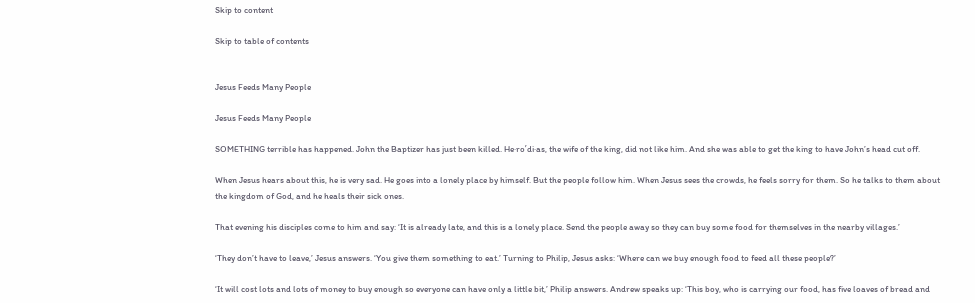Skip to content

Skip to table of contents


Jesus Feeds Many People

Jesus Feeds Many People

SOMETHING terrible has happened. John the Baptizer has just been killed. He·roʹdi·as, the wife of the king, did not like him. And she was able to get the king to have John’s head cut off.

When Jesus hears about this, he is very sad. He goes into a lonely place by himself. But the people follow him. When Jesus sees the crowds, he feels sorry for them. So he talks to them about the kingdom of God, and he heals their sick ones.

That evening his disciples come to him and say: ‘It is already late, and this is a lonely place. Send the people away so they can buy some food for themselves in the nearby villages.’

‘They don’t have to leave,’ Jesus answers. ‘You give them something to eat.’ Turning to Philip, Jesus asks: ‘Where can we buy enough food to feed all these people?’

‘It will cost lots and lots of money to buy enough so everyone can have only a little bit,’ Philip answers. Andrew speaks up: ‘This boy, who is carrying our food, has five loaves of bread and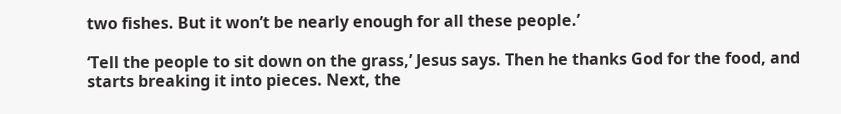two fishes. But it won’t be nearly enough for all these people.’

‘Tell the people to sit down on the grass,’ Jesus says. Then he thanks God for the food, and starts breaking it into pieces. Next, the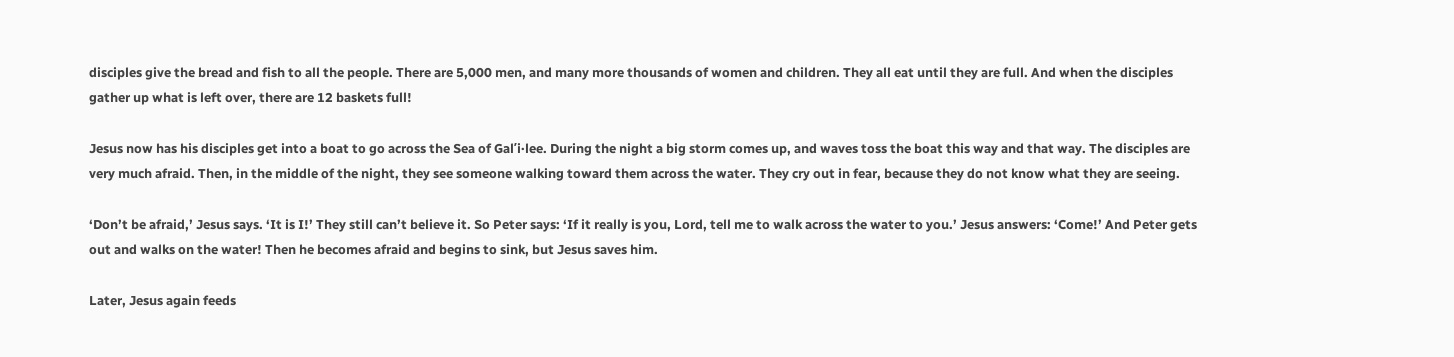disciples give the bread and fish to all the people. There are 5,000 men, and many more thousands of women and children. They all eat until they are full. And when the disciples gather up what is left over, there are 12 baskets full!

Jesus now has his disciples get into a boat to go across the Sea of Galʹi·lee. During the night a big storm comes up, and waves toss the boat this way and that way. The disciples are very much afraid. Then, in the middle of the night, they see someone walking toward them across the water. They cry out in fear, because they do not know what they are seeing.

‘Don’t be afraid,’ Jesus says. ‘It is I!’ They still can’t believe it. So Peter says: ‘If it really is you, Lord, tell me to walk across the water to you.’ Jesus answers: ‘Come!’ And Peter gets out and walks on the water! Then he becomes afraid and begins to sink, but Jesus saves him.

Later, Jesus again feeds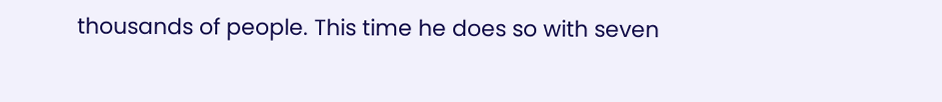thousands of people. This time he does so with seven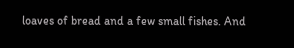loaves of bread and a few small fishes. And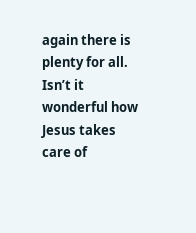again there is plenty for all. Isn’t it wonderful how Jesus takes care of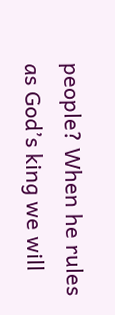people? When he rules as God’s king we will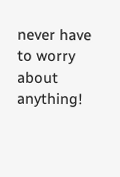never have to worry about anything!